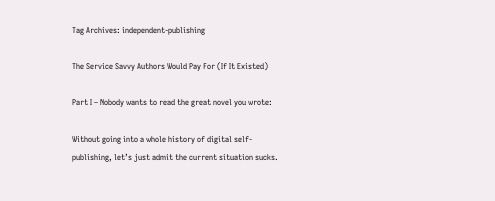Tag Archives: independent-publishing

The Service Savvy Authors Would Pay For (If It Existed)

Part I – Nobody wants to read the great novel you wrote:

Without going into a whole history of digital self-publishing, let’s just admit the current situation sucks.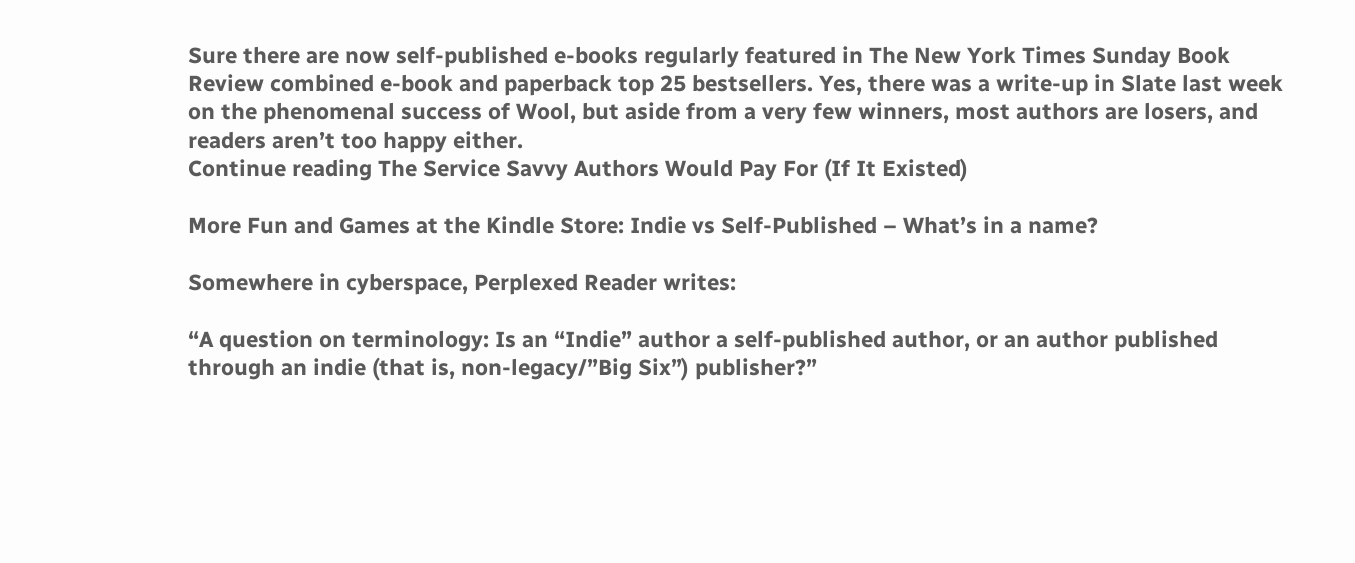Sure there are now self-published e-books regularly featured in The New York Times Sunday Book Review combined e-book and paperback top 25 bestsellers. Yes, there was a write-up in Slate last week on the phenomenal success of Wool, but aside from a very few winners, most authors are losers, and readers aren’t too happy either.
Continue reading The Service Savvy Authors Would Pay For (If It Existed)

More Fun and Games at the Kindle Store: Indie vs Self-Published – What’s in a name?

Somewhere in cyberspace, Perplexed Reader writes:

“A question on terminology: Is an “Indie” author a self-published author, or an author published through an indie (that is, non-legacy/”Big Six”) publisher?”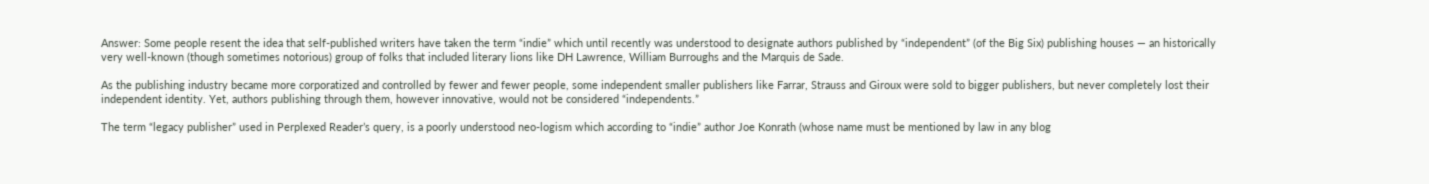Answer: Some people resent the idea that self-published writers have taken the term “indie” which until recently was understood to designate authors published by “independent” (of the Big Six) publishing houses — an historically very well-known (though sometimes notorious) group of folks that included literary lions like DH Lawrence, William Burroughs and the Marquis de Sade.

As the publishing industry became more corporatized and controlled by fewer and fewer people, some independent smaller publishers like Farrar, Strauss and Giroux were sold to bigger publishers, but never completely lost their independent identity. Yet, authors publishing through them, however innovative, would not be considered “independents.”

The term “legacy publisher” used in Perplexed Reader’s query, is a poorly understood neo-logism which according to “indie” author Joe Konrath (whose name must be mentioned by law in any blog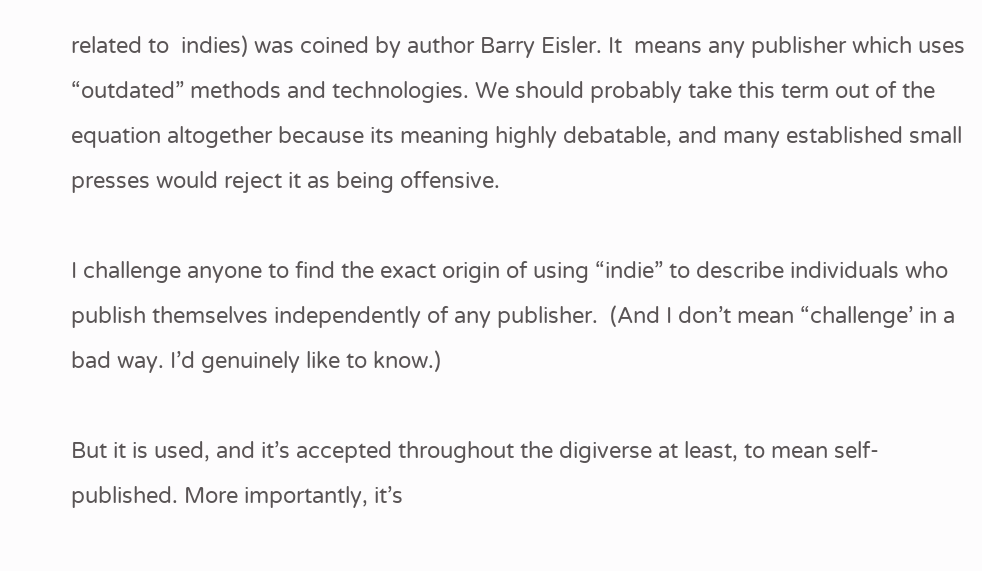related to  indies) was coined by author Barry Eisler. It  means any publisher which uses “outdated” methods and technologies. We should probably take this term out of the equation altogether because its meaning highly debatable, and many established small presses would reject it as being offensive.

I challenge anyone to find the exact origin of using “indie” to describe individuals who publish themselves independently of any publisher.  (And I don’t mean “challenge’ in a bad way. I’d genuinely like to know.)

But it is used, and it’s accepted throughout the digiverse at least, to mean self-published. More importantly, it’s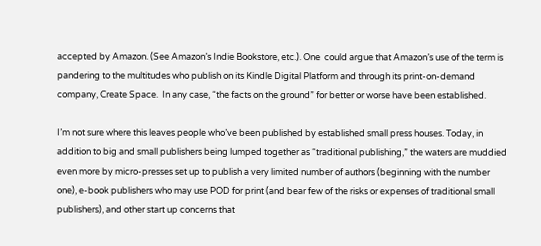accepted by Amazon. (See Amazon’s Indie Bookstore, etc.). One  could argue that Amazon’s use of the term is pandering to the multitudes who publish on its Kindle Digital Platform and through its print-on-demand company, Create Space.  In any case, “the facts on the ground” for better or worse have been established.

I’m not sure where this leaves people who’ve been published by established small press houses. Today, in addition to big and small publishers being lumped together as “traditional publishing,” the waters are muddied even more by micro-presses set up to publish a very limited number of authors (beginning with the number one), e-book publishers who may use POD for print (and bear few of the risks or expenses of traditional small publishers), and other start up concerns that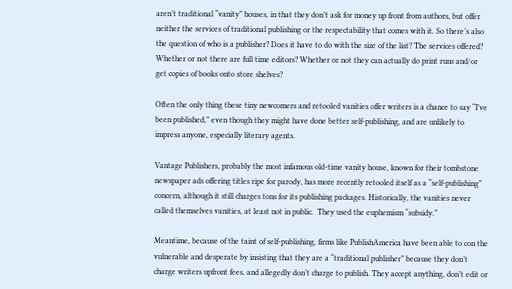aren’t traditional “vanity” houses, in that they don’t ask for money up front from authors, but offer neither the services of traditional publishing or the respectability that comes with it. So there’s also the question of who is a publisher? Does it have to do with the size of the list? The services offered? Whether or not there are full time editors? Whether or not they can actually do print runs and/or get copies of books onto store shelves?

Often the only thing these tiny newcomers and retooled vanities offer writers is a chance to say “I’ve been published,” even though they might have done better self-publishing, and are unlikely to impress anyone, especially literary agents.

Vantage Publishers, probably the most infamous old-time vanity house, known for their tombstone newspaper ads offering titles ripe for parody, has more recently retooled itself as a “self-publishing” concern, although it still charges tons for its publishing packages. Historically, the vanities never called themselves vanities, at least not in public.  They used the euphemism “subsidy.”

Meantime, because of the taint of self-publishing, firms like PublishAmerica have been able to con the vulnerable and desperate by insisting that they are a “traditional publisher” because they don’t charge writers upfront fees, and allegedly don’t charge to publish. They accept anything, don’t edit or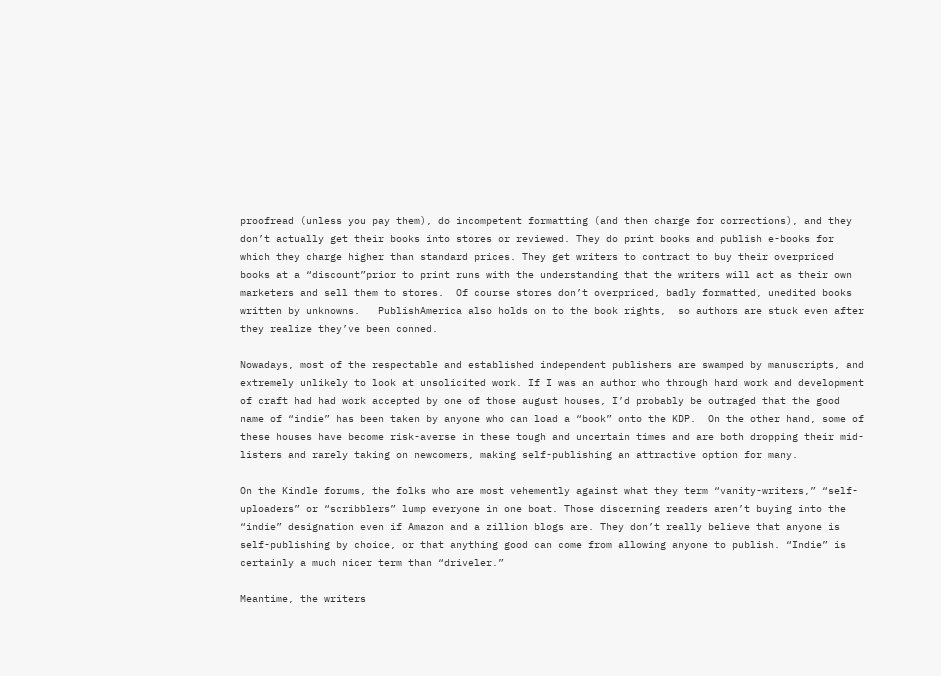proofread (unless you pay them), do incompetent formatting (and then charge for corrections), and they don’t actually get their books into stores or reviewed. They do print books and publish e-books for which they charge higher than standard prices. They get writers to contract to buy their overpriced books at a “discount”prior to print runs with the understanding that the writers will act as their own marketers and sell them to stores.  Of course stores don’t overpriced, badly formatted, unedited books written by unknowns.   PublishAmerica also holds on to the book rights,  so authors are stuck even after they realize they’ve been conned.

Nowadays, most of the respectable and established independent publishers are swamped by manuscripts, and extremely unlikely to look at unsolicited work. If I was an author who through hard work and development of craft had had work accepted by one of those august houses, I’d probably be outraged that the good name of “indie” has been taken by anyone who can load a “book” onto the KDP.  On the other hand, some of these houses have become risk-averse in these tough and uncertain times and are both dropping their mid-listers and rarely taking on newcomers, making self-publishing an attractive option for many.

On the Kindle forums, the folks who are most vehemently against what they term “vanity-writers,” “self-uploaders” or “scribblers” lump everyone in one boat. Those discerning readers aren’t buying into the “indie” designation even if Amazon and a zillion blogs are. They don’t really believe that anyone is self-publishing by choice, or that anything good can come from allowing anyone to publish. “Indie” is certainly a much nicer term than “driveler.”

Meantime, the writers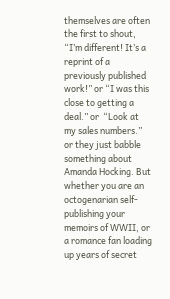themselves are often the first to shout, “I’m different! It’s a reprint of a previously published work!” or “I was this close to getting a deal.” or  “Look at my sales numbers.” or they just babble something about Amanda Hocking. But whether you are an octogenarian self-publishing your memoirs of WWII, or a romance fan loading up years of secret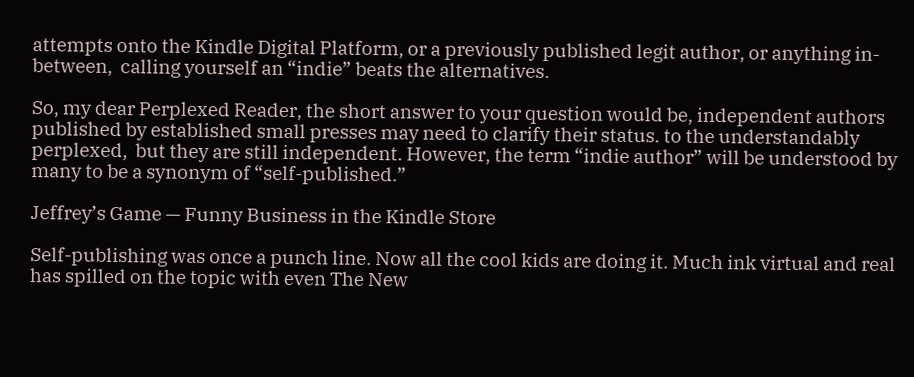attempts onto the Kindle Digital Platform, or a previously published legit author, or anything in-between,  calling yourself an “indie” beats the alternatives.

So, my dear Perplexed Reader, the short answer to your question would be, independent authors published by established small presses may need to clarify their status. to the understandably perplexed,  but they are still independent. However, the term “indie author” will be understood by many to be a synonym of “self-published.”

Jeffrey’s Game — Funny Business in the Kindle Store

Self-publishing was once a punch line. Now all the cool kids are doing it. Much ink virtual and real has spilled on the topic with even The New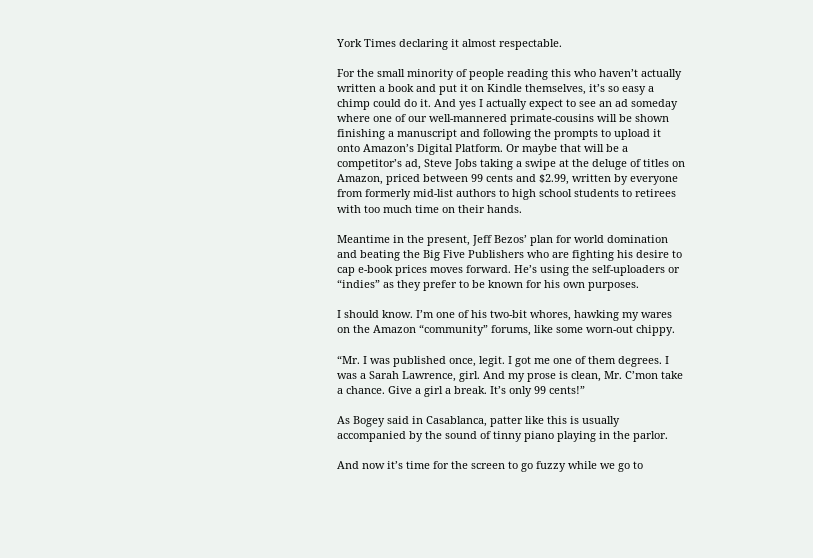York Times declaring it almost respectable.

For the small minority of people reading this who haven’t actually written a book and put it on Kindle themselves, it’s so easy a chimp could do it. And yes I actually expect to see an ad someday where one of our well-mannered primate-cousins will be shown finishing a manuscript and following the prompts to upload it onto Amazon’s Digital Platform. Or maybe that will be a competitor’s ad, Steve Jobs taking a swipe at the deluge of titles on Amazon, priced between 99 cents and $2.99, written by everyone from formerly mid-list authors to high school students to retirees with too much time on their hands.

Meantime in the present, Jeff Bezos’ plan for world domination and beating the Big Five Publishers who are fighting his desire to cap e-book prices moves forward. He’s using the self-uploaders or “indies” as they prefer to be known for his own purposes.

I should know. I’m one of his two-bit whores, hawking my wares on the Amazon “community” forums, like some worn-out chippy.

“Mr. I was published once, legit. I got me one of them degrees. I was a Sarah Lawrence, girl. And my prose is clean, Mr. C’mon take a chance. Give a girl a break. It’s only 99 cents!”

As Bogey said in Casablanca, patter like this is usually accompanied by the sound of tinny piano playing in the parlor.

And now it’s time for the screen to go fuzzy while we go to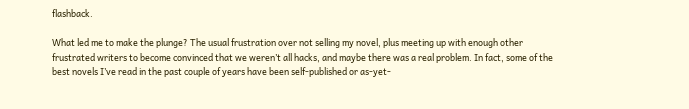flashback.

What led me to make the plunge? The usual frustration over not selling my novel, plus meeting up with enough other frustrated writers to become convinced that we weren’t all hacks, and maybe there was a real problem. In fact, some of the best novels I’ve read in the past couple of years have been self-published or as-yet-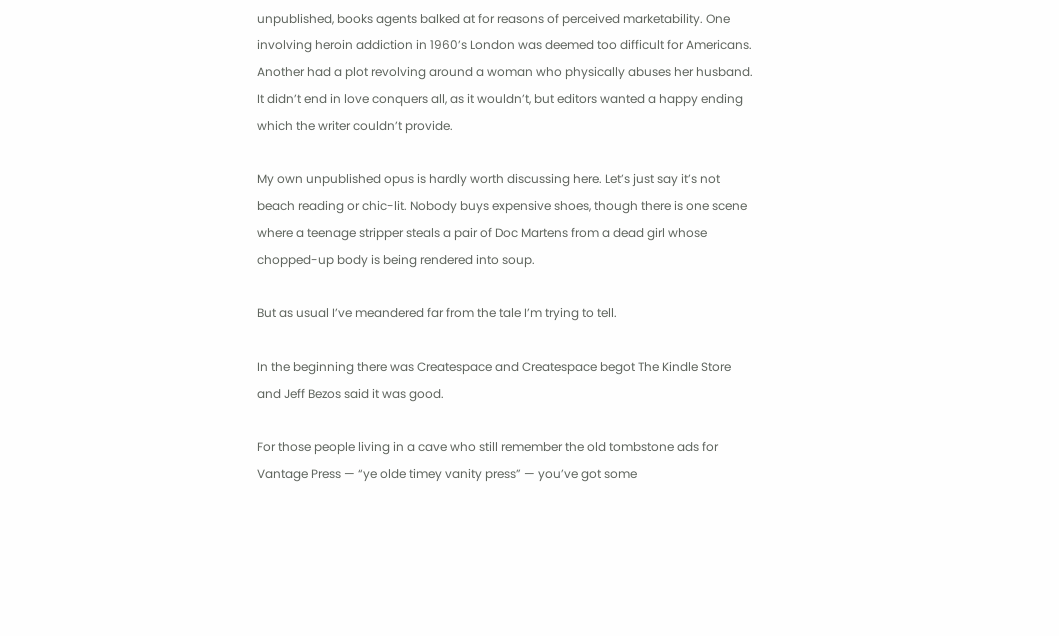unpublished, books agents balked at for reasons of perceived marketability. One involving heroin addiction in 1960’s London was deemed too difficult for Americans. Another had a plot revolving around a woman who physically abuses her husband. It didn’t end in love conquers all, as it wouldn’t, but editors wanted a happy ending which the writer couldn’t provide.

My own unpublished opus is hardly worth discussing here. Let’s just say it’s not beach reading or chic-lit. Nobody buys expensive shoes, though there is one scene where a teenage stripper steals a pair of Doc Martens from a dead girl whose chopped-up body is being rendered into soup.

But as usual I’ve meandered far from the tale I’m trying to tell.

In the beginning there was Createspace and Createspace begot The Kindle Store and Jeff Bezos said it was good.

For those people living in a cave who still remember the old tombstone ads for Vantage Press — “ye olde timey vanity press” — you’ve got some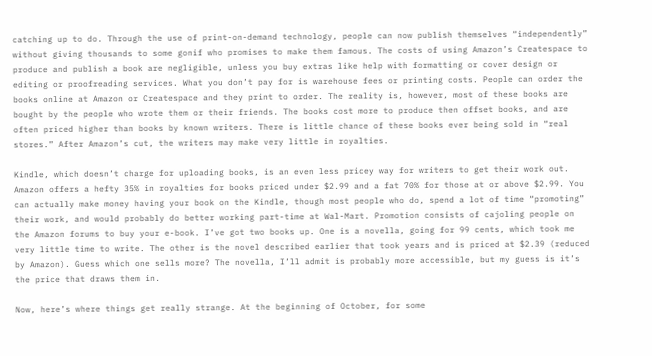catching up to do. Through the use of print-on-demand technology, people can now publish themselves “independently” without giving thousands to some gonif who promises to make them famous. The costs of using Amazon’s Createspace to produce and publish a book are negligible, unless you buy extras like help with formatting or cover design or editing or proofreading services. What you don’t pay for is warehouse fees or printing costs. People can order the books online at Amazon or Createspace and they print to order. The reality is, however, most of these books are bought by the people who wrote them or their friends. The books cost more to produce then offset books, and are often priced higher than books by known writers. There is little chance of these books ever being sold in “real stores.” After Amazon’s cut, the writers may make very little in royalties.

Kindle, which doesn’t charge for uploading books, is an even less pricey way for writers to get their work out. Amazon offers a hefty 35% in royalties for books priced under $2.99 and a fat 70% for those at or above $2.99. You can actually make money having your book on the Kindle, though most people who do, spend a lot of time “promoting” their work, and would probably do better working part-time at Wal-Mart. Promotion consists of cajoling people on the Amazon forums to buy your e-book. I’ve got two books up. One is a novella, going for 99 cents, which took me very little time to write. The other is the novel described earlier that took years and is priced at $2.39 (reduced by Amazon). Guess which one sells more? The novella, I’ll admit is probably more accessible, but my guess is it’s the price that draws them in.

Now, here’s where things get really strange. At the beginning of October, for some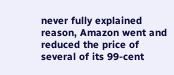never fully explained reason, Amazon went and reduced the price of several of its 99-cent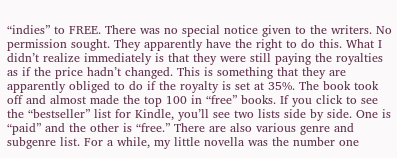“indies” to FREE. There was no special notice given to the writers. No permission sought. They apparently have the right to do this. What I didn’t realize immediately is that they were still paying the royalties as if the price hadn’t changed. This is something that they are apparently obliged to do if the royalty is set at 35%. The book took off and almost made the top 100 in “free” books. If you click to see the “bestseller” list for Kindle, you’ll see two lists side by side. One is “paid” and the other is “free.” There are also various genre and subgenre list. For a while, my little novella was the number one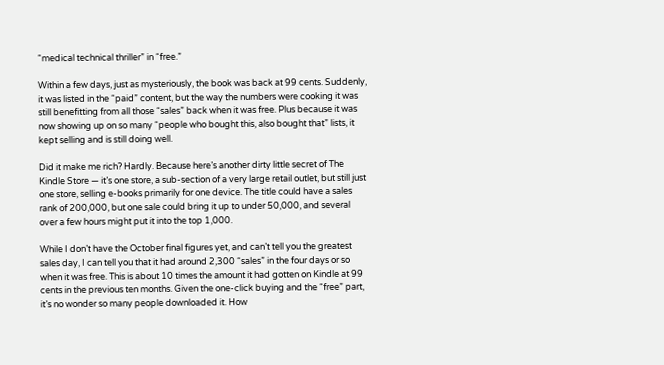“medical technical thriller” in “free.”

Within a few days, just as mysteriously, the book was back at 99 cents. Suddenly, it was listed in the “paid” content, but the way the numbers were cooking it was still benefitting from all those “sales” back when it was free. Plus because it was now showing up on so many “people who bought this, also bought that” lists, it kept selling and is still doing well.

Did it make me rich? Hardly. Because here’s another dirty little secret of The Kindle Store — it’s one store, a sub-section of a very large retail outlet, but still just one store, selling e-books primarily for one device. The title could have a sales rank of 200,000, but one sale could bring it up to under 50,000, and several over a few hours might put it into the top 1,000.

While I don’t have the October final figures yet, and can’t tell you the greatest sales day, I can tell you that it had around 2,300 “sales” in the four days or so when it was free. This is about 10 times the amount it had gotten on Kindle at 99 cents in the previous ten months. Given the one-click buying and the “free” part, it’s no wonder so many people downloaded it. How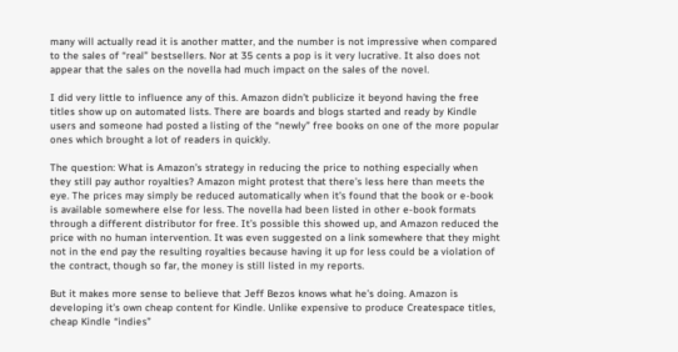many will actually read it is another matter, and the number is not impressive when compared to the sales of “real” bestsellers. Nor at 35 cents a pop is it very lucrative. It also does not appear that the sales on the novella had much impact on the sales of the novel.

I did very little to influence any of this. Amazon didn’t publicize it beyond having the free titles show up on automated lists. There are boards and blogs started and ready by Kindle users and someone had posted a listing of the “newly” free books on one of the more popular ones which brought a lot of readers in quickly.

The question: What is Amazon’s strategy in reducing the price to nothing especially when they still pay author royalties? Amazon might protest that there’s less here than meets the eye. The prices may simply be reduced automatically when it’s found that the book or e-book is available somewhere else for less. The novella had been listed in other e-book formats through a different distributor for free. It’s possible this showed up, and Amazon reduced the price with no human intervention. It was even suggested on a link somewhere that they might not in the end pay the resulting royalties because having it up for less could be a violation of the contract, though so far, the money is still listed in my reports.

But it makes more sense to believe that Jeff Bezos knows what he’s doing. Amazon is developing it’s own cheap content for Kindle. Unlike expensive to produce Createspace titles, cheap Kindle “indies”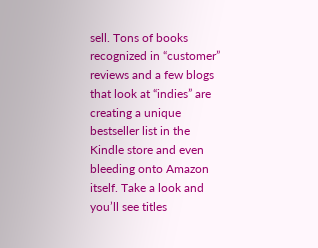sell. Tons of books recognized in “customer” reviews and a few blogs that look at “indies” are creating a unique bestseller list in the Kindle store and even bleeding onto Amazon itself. Take a look and you’ll see titles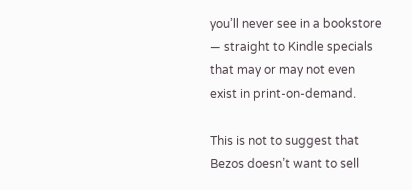you’ll never see in a bookstore — straight to Kindle specials that may or may not even exist in print-on-demand.

This is not to suggest that Bezos doesn’t want to sell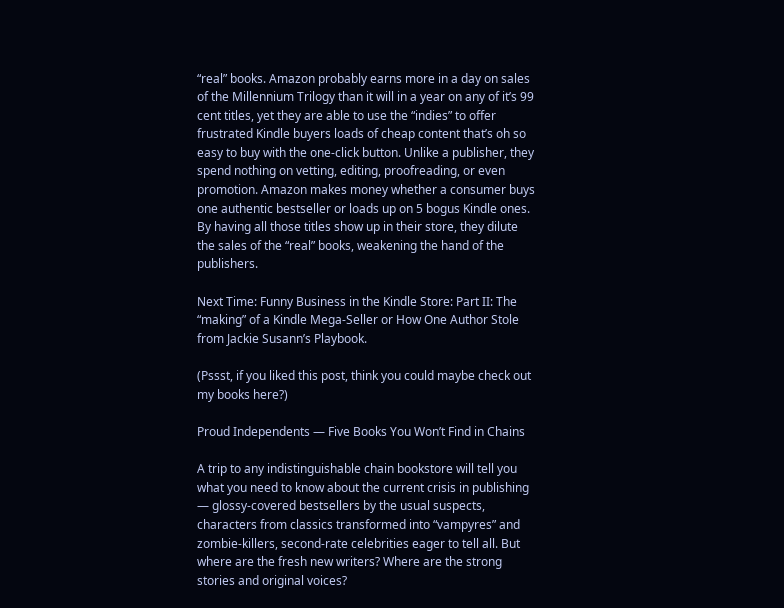“real” books. Amazon probably earns more in a day on sales of the Millennium Trilogy than it will in a year on any of it’s 99 cent titles, yet they are able to use the “indies” to offer frustrated Kindle buyers loads of cheap content that’s oh so easy to buy with the one-click button. Unlike a publisher, they spend nothing on vetting, editing, proofreading, or even promotion. Amazon makes money whether a consumer buys one authentic bestseller or loads up on 5 bogus Kindle ones. By having all those titles show up in their store, they dilute the sales of the “real” books, weakening the hand of the publishers.

Next Time: Funny Business in the Kindle Store: Part II: The “making” of a Kindle Mega-Seller or How One Author Stole from Jackie Susann’s Playbook.

(Pssst, if you liked this post, think you could maybe check out my books here?)

Proud Independents — Five Books You Won’t Find in Chains

A trip to any indistinguishable chain bookstore will tell you what you need to know about the current crisis in publishing — glossy-covered bestsellers by the usual suspects, characters from classics transformed into “vampyres” and zombie-killers, second-rate celebrities eager to tell all. But where are the fresh new writers? Where are the strong stories and original voices?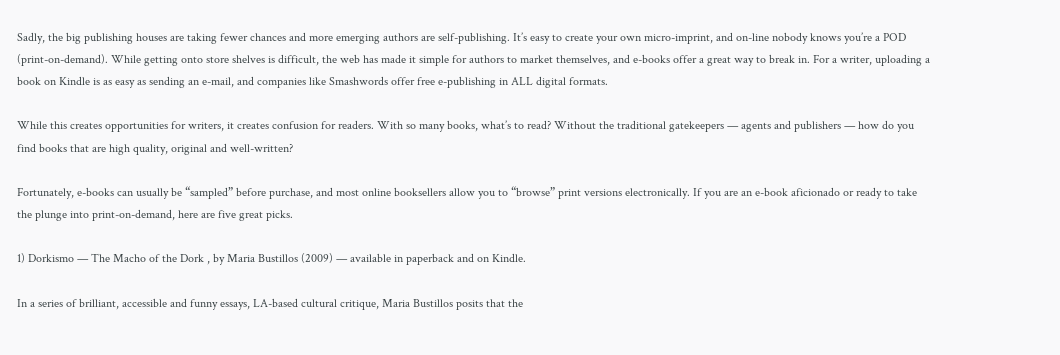Sadly, the big publishing houses are taking fewer chances and more emerging authors are self-publishing. It’s easy to create your own micro-imprint, and on-line nobody knows you’re a POD (print-on-demand). While getting onto store shelves is difficult, the web has made it simple for authors to market themselves, and e-books offer a great way to break in. For a writer, uploading a book on Kindle is as easy as sending an e-mail, and companies like Smashwords offer free e-publishing in ALL digital formats.

While this creates opportunities for writers, it creates confusion for readers. With so many books, what’s to read? Without the traditional gatekeepers — agents and publishers — how do you find books that are high quality, original and well-written?

Fortunately, e-books can usually be “sampled” before purchase, and most online booksellers allow you to “browse” print versions electronically. If you are an e-book aficionado or ready to take the plunge into print-on-demand, here are five great picks.

1) Dorkismo — The Macho of the Dork , by Maria Bustillos (2009) — available in paperback and on Kindle.

In a series of brilliant, accessible and funny essays, LA-based cultural critique, Maria Bustillos posits that the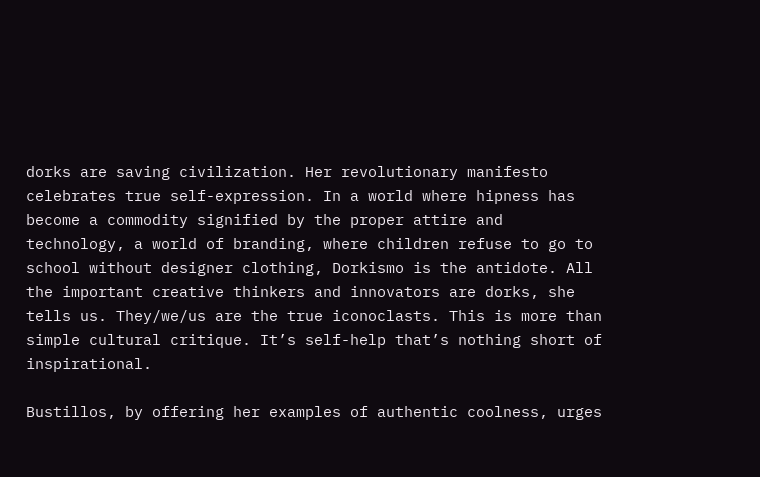dorks are saving civilization. Her revolutionary manifesto celebrates true self-expression. In a world where hipness has become a commodity signified by the proper attire and technology, a world of branding, where children refuse to go to school without designer clothing, Dorkismo is the antidote. All the important creative thinkers and innovators are dorks, she tells us. They/we/us are the true iconoclasts. This is more than simple cultural critique. It’s self-help that’s nothing short of inspirational.

Bustillos, by offering her examples of authentic coolness, urges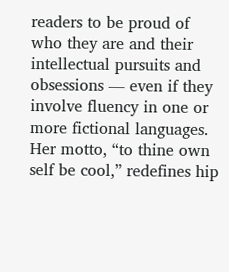readers to be proud of who they are and their intellectual pursuits and obsessions — even if they involve fluency in one or more fictional languages. Her motto, “to thine own self be cool,” redefines hip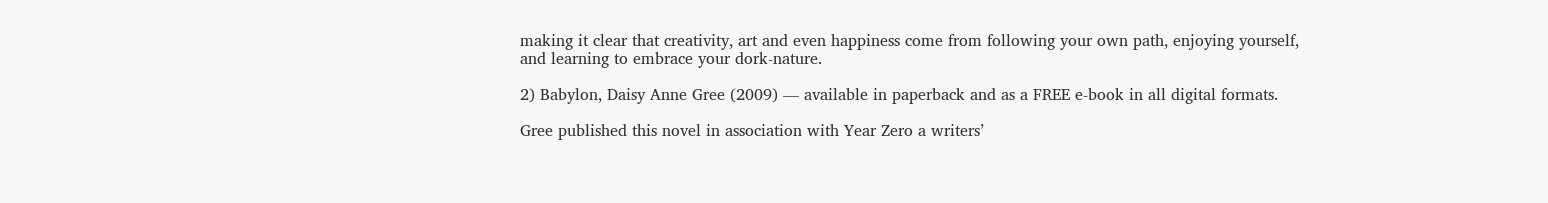making it clear that creativity, art and even happiness come from following your own path, enjoying yourself, and learning to embrace your dork-nature.

2) Babylon, Daisy Anne Gree (2009) — available in paperback and as a FREE e-book in all digital formats.

Gree published this novel in association with Year Zero a writers’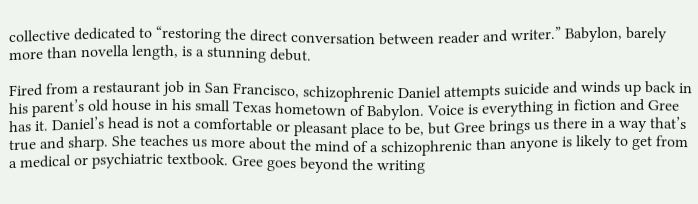collective dedicated to “restoring the direct conversation between reader and writer.” Babylon, barely more than novella length, is a stunning debut.

Fired from a restaurant job in San Francisco, schizophrenic Daniel attempts suicide and winds up back in his parent’s old house in his small Texas hometown of Babylon. Voice is everything in fiction and Gree has it. Daniel’s head is not a comfortable or pleasant place to be, but Gree brings us there in a way that’s true and sharp. She teaches us more about the mind of a schizophrenic than anyone is likely to get from a medical or psychiatric textbook. Gree goes beyond the writing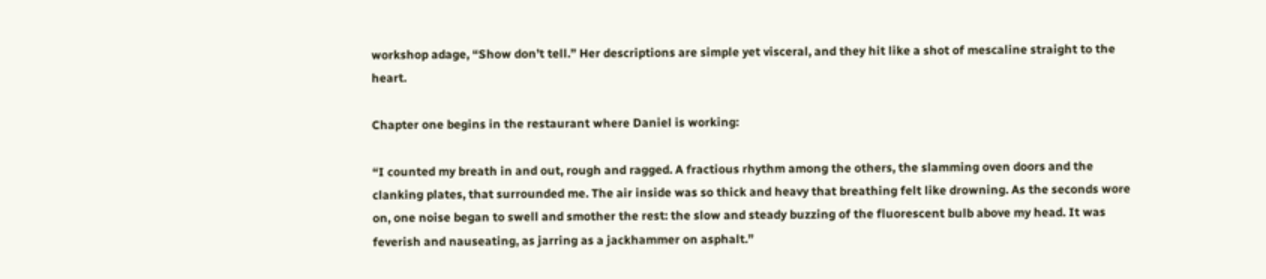workshop adage, “Show don’t tell.” Her descriptions are simple yet visceral, and they hit like a shot of mescaline straight to the heart.

Chapter one begins in the restaurant where Daniel is working:

“I counted my breath in and out, rough and ragged. A fractious rhythm among the others, the slamming oven doors and the clanking plates, that surrounded me. The air inside was so thick and heavy that breathing felt like drowning. As the seconds wore on, one noise began to swell and smother the rest: the slow and steady buzzing of the fluorescent bulb above my head. It was feverish and nauseating, as jarring as a jackhammer on asphalt.”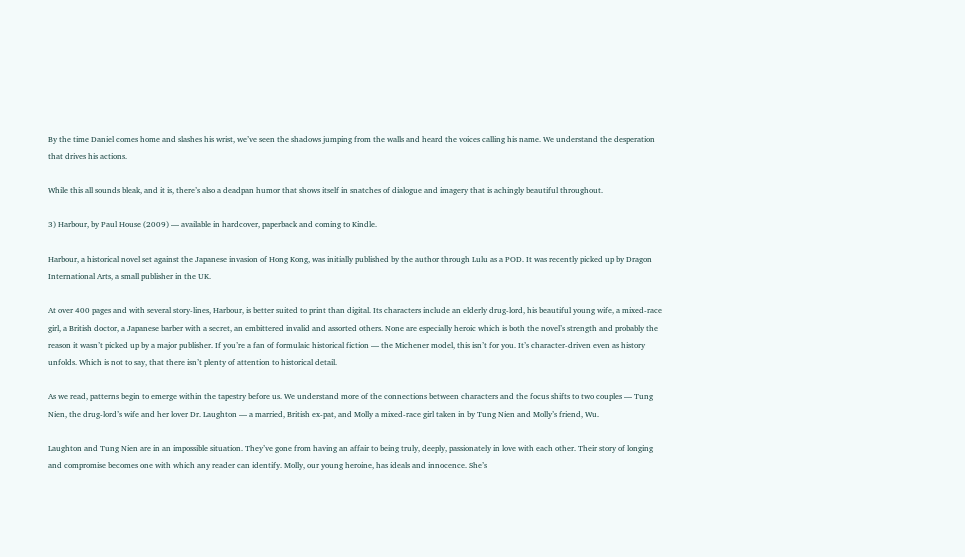By the time Daniel comes home and slashes his wrist, we’ve seen the shadows jumping from the walls and heard the voices calling his name. We understand the desperation that drives his actions.

While this all sounds bleak, and it is, there’s also a deadpan humor that shows itself in snatches of dialogue and imagery that is achingly beautiful throughout.

3) Harbour, by Paul House (2009) — available in hardcover, paperback and coming to Kindle.

Harbour, a historical novel set against the Japanese invasion of Hong Kong, was initially published by the author through Lulu as a POD. It was recently picked up by Dragon International Arts, a small publisher in the UK.

At over 400 pages and with several story-lines, Harbour, is better suited to print than digital. Its characters include an elderly drug-lord, his beautiful young wife, a mixed-race girl, a British doctor, a Japanese barber with a secret, an embittered invalid and assorted others. None are especially heroic which is both the novel’s strength and probably the reason it wasn’t picked up by a major publisher. If you’re a fan of formulaic historical fiction — the Michener model, this isn’t for you. It’s character-driven even as history unfolds. Which is not to say, that there isn’t plenty of attention to historical detail.

As we read, patterns begin to emerge within the tapestry before us. We understand more of the connections between characters and the focus shifts to two couples — Tung Nien, the drug-lord’s wife and her lover Dr. Laughton — a married, British ex-pat, and Molly a mixed-race girl taken in by Tung Nien and Molly’s friend, Wu.

Laughton and Tung Nien are in an impossible situation. They’ve gone from having an affair to being truly, deeply, passionately in love with each other. Their story of longing and compromise becomes one with which any reader can identify. Molly, our young heroine, has ideals and innocence. She’s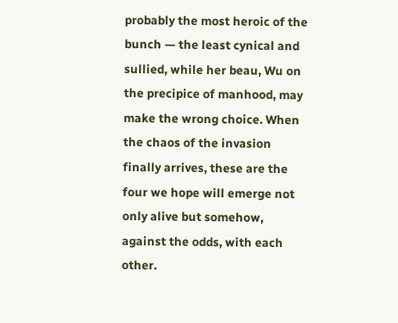probably the most heroic of the bunch — the least cynical and sullied, while her beau, Wu on the precipice of manhood, may make the wrong choice. When the chaos of the invasion finally arrives, these are the four we hope will emerge not only alive but somehow, against the odds, with each other.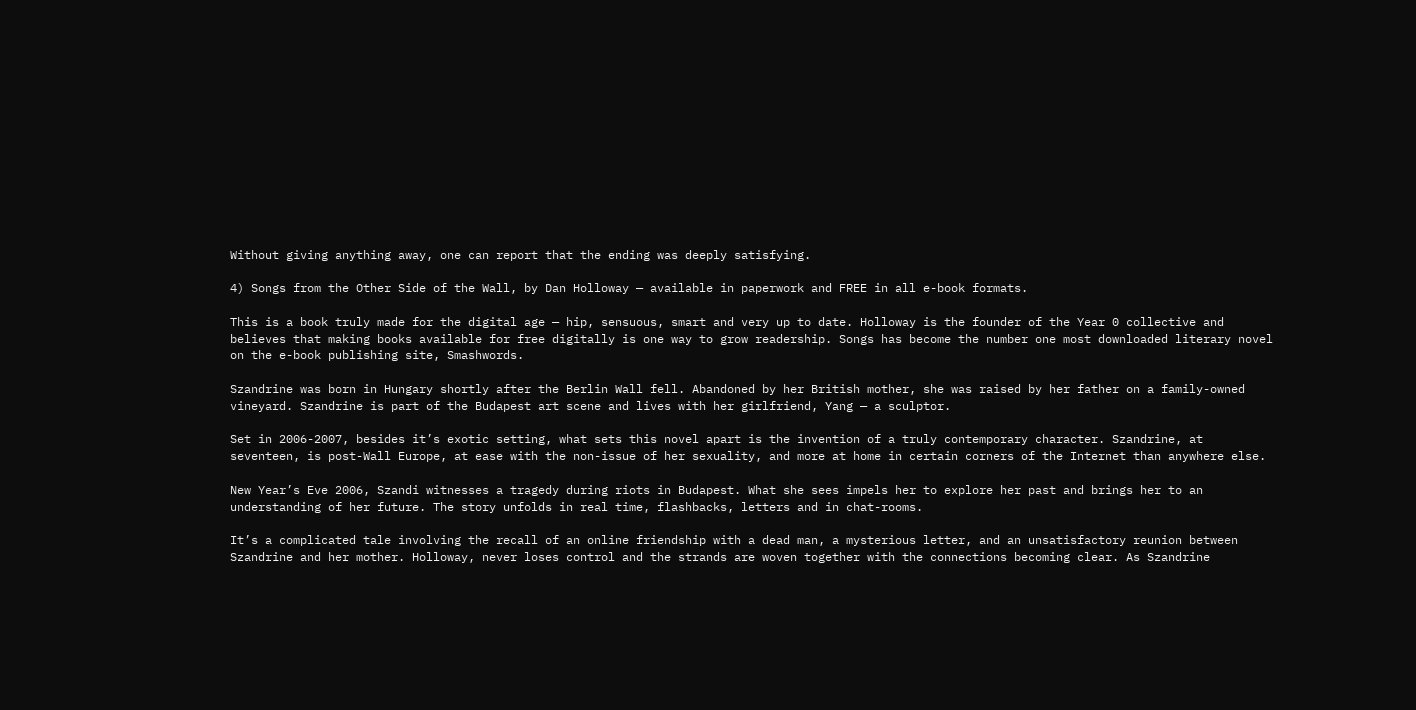Without giving anything away, one can report that the ending was deeply satisfying.

4) Songs from the Other Side of the Wall, by Dan Holloway — available in paperwork and FREE in all e-book formats.

This is a book truly made for the digital age — hip, sensuous, smart and very up to date. Holloway is the founder of the Year 0 collective and believes that making books available for free digitally is one way to grow readership. Songs has become the number one most downloaded literary novel on the e-book publishing site, Smashwords.

Szandrine was born in Hungary shortly after the Berlin Wall fell. Abandoned by her British mother, she was raised by her father on a family-owned vineyard. Szandrine is part of the Budapest art scene and lives with her girlfriend, Yang — a sculptor.

Set in 2006-2007, besides it’s exotic setting, what sets this novel apart is the invention of a truly contemporary character. Szandrine, at seventeen, is post-Wall Europe, at ease with the non-issue of her sexuality, and more at home in certain corners of the Internet than anywhere else.

New Year’s Eve 2006, Szandi witnesses a tragedy during riots in Budapest. What she sees impels her to explore her past and brings her to an understanding of her future. The story unfolds in real time, flashbacks, letters and in chat-rooms.

It’s a complicated tale involving the recall of an online friendship with a dead man, a mysterious letter, and an unsatisfactory reunion between Szandrine and her mother. Holloway, never loses control and the strands are woven together with the connections becoming clear. As Szandrine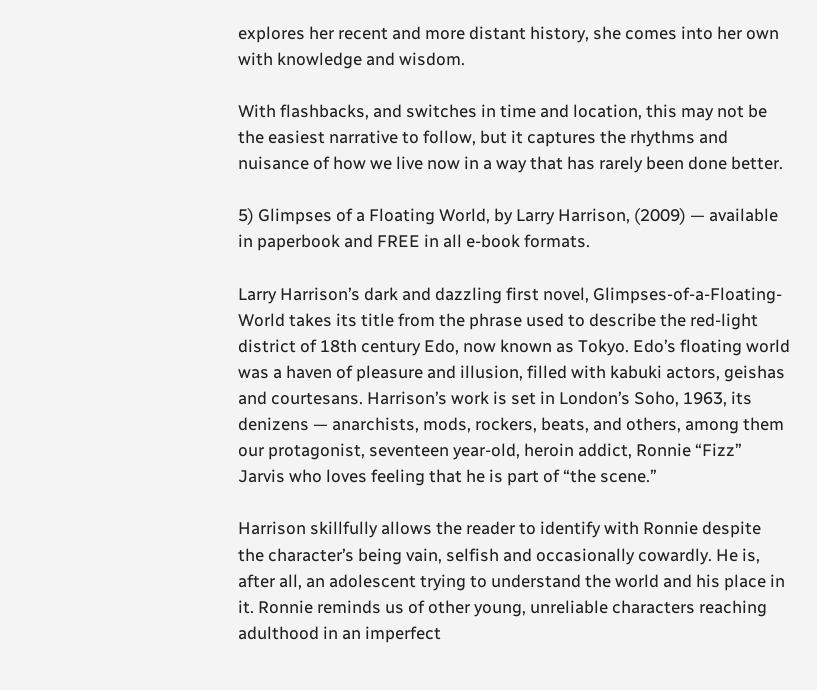explores her recent and more distant history, she comes into her own with knowledge and wisdom.

With flashbacks, and switches in time and location, this may not be the easiest narrative to follow, but it captures the rhythms and nuisance of how we live now in a way that has rarely been done better.

5) Glimpses of a Floating World, by Larry Harrison, (2009) — available in paperbook and FREE in all e-book formats.

Larry Harrison’s dark and dazzling first novel, Glimpses-of-a-Floating-World takes its title from the phrase used to describe the red-light district of 18th century Edo, now known as Tokyo. Edo’s floating world was a haven of pleasure and illusion, filled with kabuki actors, geishas and courtesans. Harrison’s work is set in London’s Soho, 1963, its denizens — anarchists, mods, rockers, beats, and others, among them our protagonist, seventeen year-old, heroin addict, Ronnie “Fizz” Jarvis who loves feeling that he is part of “the scene.”

Harrison skillfully allows the reader to identify with Ronnie despite the character’s being vain, selfish and occasionally cowardly. He is, after all, an adolescent trying to understand the world and his place in it. Ronnie reminds us of other young, unreliable characters reaching adulthood in an imperfect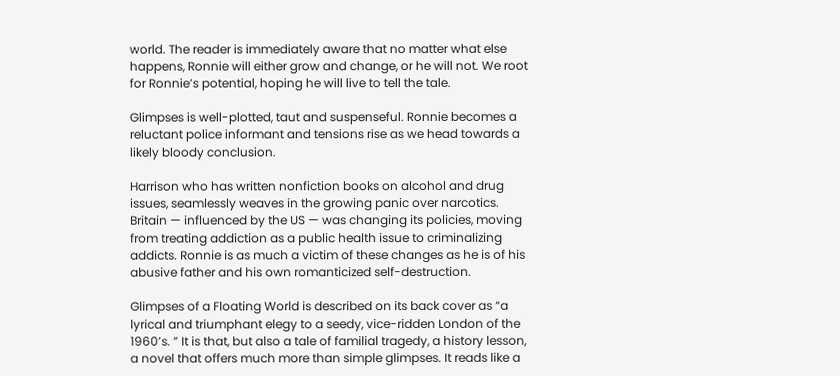world. The reader is immediately aware that no matter what else happens, Ronnie will either grow and change, or he will not. We root for Ronnie’s potential, hoping he will live to tell the tale.

Glimpses is well-plotted, taut and suspenseful. Ronnie becomes a reluctant police informant and tensions rise as we head towards a likely bloody conclusion.

Harrison who has written nonfiction books on alcohol and drug issues, seamlessly weaves in the growing panic over narcotics. Britain — influenced by the US — was changing its policies, moving from treating addiction as a public health issue to criminalizing addicts. Ronnie is as much a victim of these changes as he is of his abusive father and his own romanticized self-destruction.

Glimpses of a Floating World is described on its back cover as “a lyrical and triumphant elegy to a seedy, vice-ridden London of the 1960’s. ” It is that, but also a tale of familial tragedy, a history lesson, a novel that offers much more than simple glimpses. It reads like a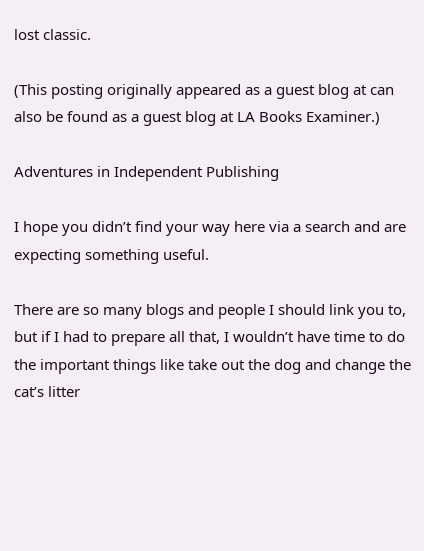lost classic.

(This posting originally appeared as a guest blog at can also be found as a guest blog at LA Books Examiner.)

Adventures in Independent Publishing

I hope you didn’t find your way here via a search and are expecting something useful.

There are so many blogs and people I should link you to, but if I had to prepare all that, I wouldn’t have time to do the important things like take out the dog and change the cat’s litter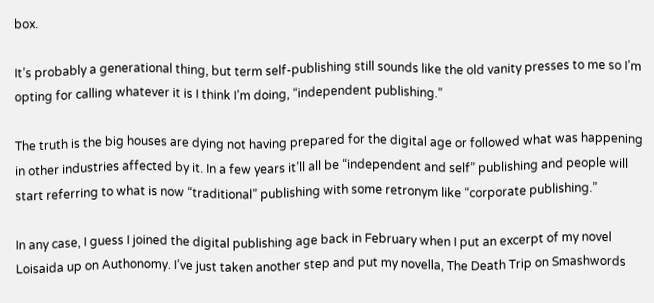box.

It’s probably a generational thing, but term self-publishing still sounds like the old vanity presses to me so I’m opting for calling whatever it is I think I’m doing, “independent publishing.”

The truth is the big houses are dying not having prepared for the digital age or followed what was happening in other industries affected by it. In a few years it’ll all be “independent and self” publishing and people will start referring to what is now “traditional” publishing with some retronym like “corporate publishing.”

In any case, I guess I joined the digital publishing age back in February when I put an excerpt of my novel Loisaida up on Authonomy. I’ve just taken another step and put my novella, The Death Trip on Smashwords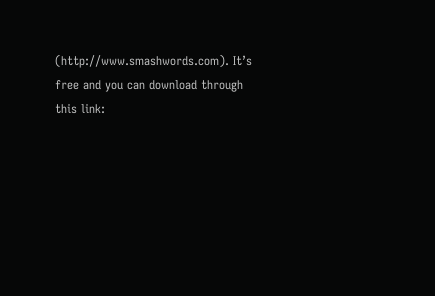(http://www.smashwords.com). It’s free and you can download through this link: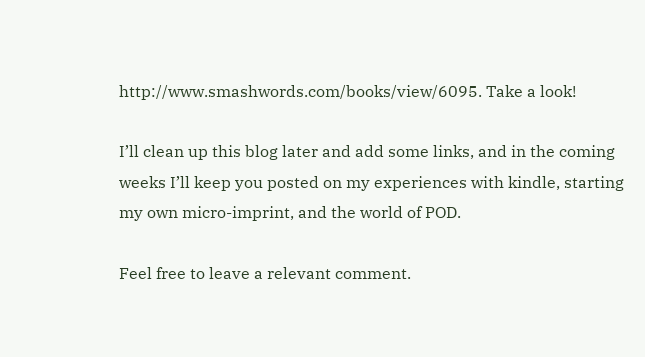http://www.smashwords.com/books/view/6095. Take a look!

I’ll clean up this blog later and add some links, and in the coming weeks I’ll keep you posted on my experiences with kindle, starting my own micro-imprint, and the world of POD.

Feel free to leave a relevant comment.